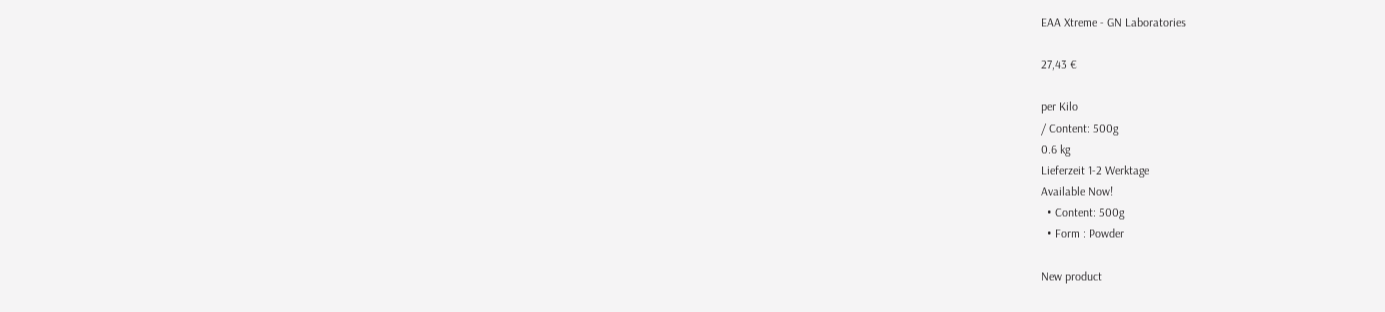EAA Xtreme - GN Laboratories

27,43 €

per Kilo
/ Content: 500g
0.6 kg
Lieferzeit 1-2 Werktage
Available Now!
  • Content: 500g
  • Form : Powder

New product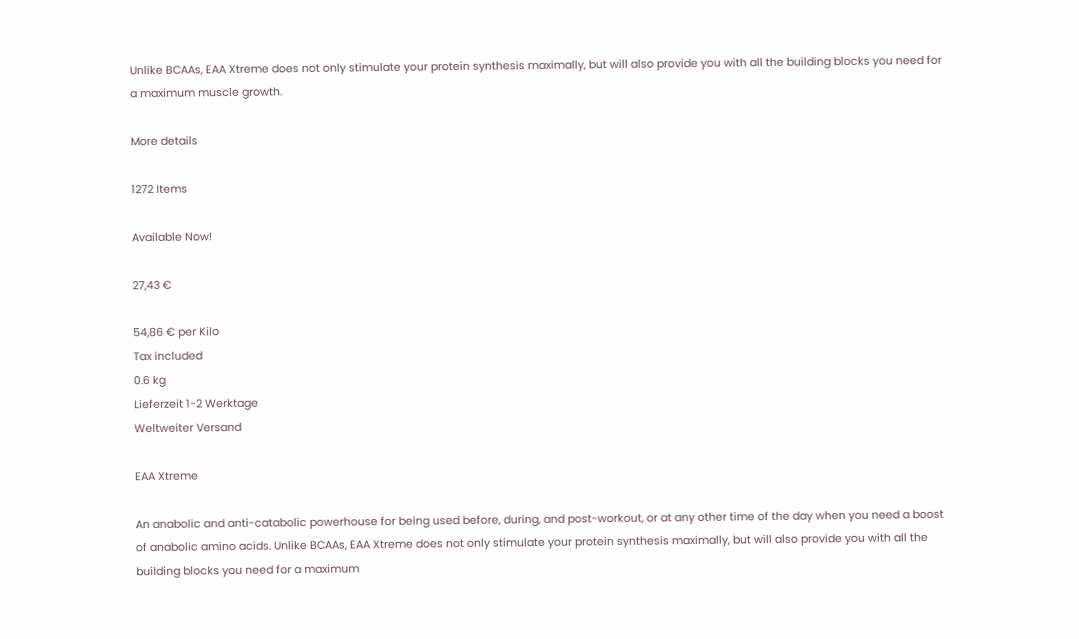Unlike BCAAs, EAA Xtreme does not only stimulate your protein synthesis maximally, but will also provide you with all the building blocks you need for a maximum muscle growth.

More details

1272 Items

Available Now!

27,43 €

54,86 € per Kilo
Tax included
0.6 kg
Lieferzeit 1-2 Werktage
Weltweiter Versand

EAA Xtreme

An anabolic and anti-catabolic powerhouse for being used before, during, and post-workout, or at any other time of the day when you need a boost of anabolic amino acids. Unlike BCAAs, EAA Xtreme does not only stimulate your protein synthesis maximally, but will also provide you with all the building blocks you need for a maximum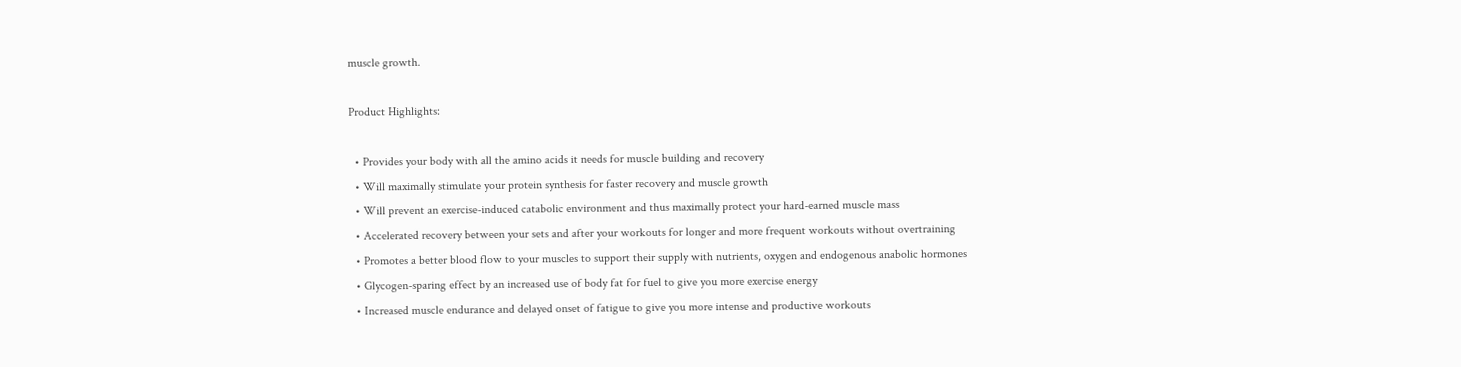muscle growth.

Product Highlights:

  • Provides your body with all the amino acids it needs for muscle building and recovery
  • Will maximally stimulate your protein synthesis for faster recovery and muscle growth
  • Will prevent an exercise-induced catabolic environment and thus maximally protect your hard-earned muscle mass
  • Accelerated recovery between your sets and after your workouts for longer and more frequent workouts without overtraining
  • Promotes a better blood flow to your muscles to support their supply with nutrients, oxygen and endogenous anabolic hormones
  • Glycogen-sparing effect by an increased use of body fat for fuel to give you more exercise energy
  • Increased muscle endurance and delayed onset of fatigue to give you more intense and productive workouts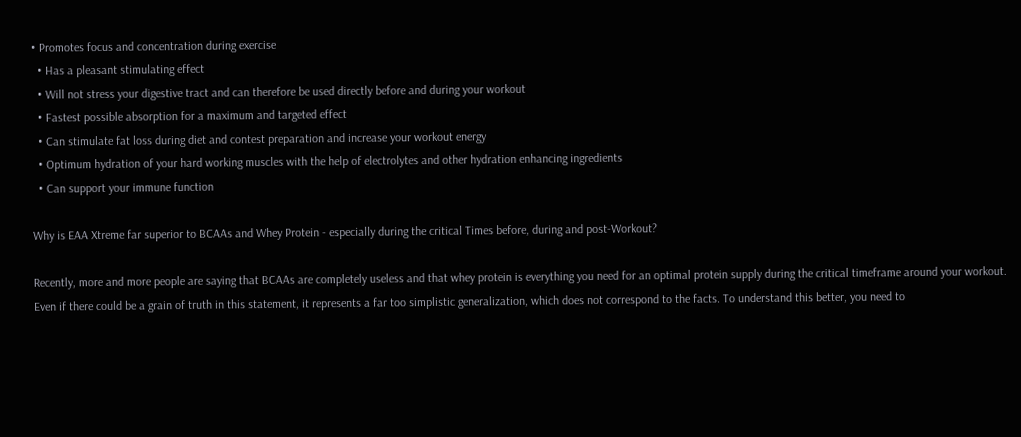• Promotes focus and concentration during exercise
  • Has a pleasant stimulating effect
  • Will not stress your digestive tract and can therefore be used directly before and during your workout
  • Fastest possible absorption for a maximum and targeted effect
  • Can stimulate fat loss during diet and contest preparation and increase your workout energy
  • Optimum hydration of your hard working muscles with the help of electrolytes and other hydration enhancing ingredients
  • Can support your immune function

Why is EAA Xtreme far superior to BCAAs and Whey Protein - especially during the critical Times before, during and post-Workout?

Recently, more and more people are saying that BCAAs are completely useless and that whey protein is everything you need for an optimal protein supply during the critical timeframe around your workout. Even if there could be a grain of truth in this statement, it represents a far too simplistic generalization, which does not correspond to the facts. To understand this better, you need to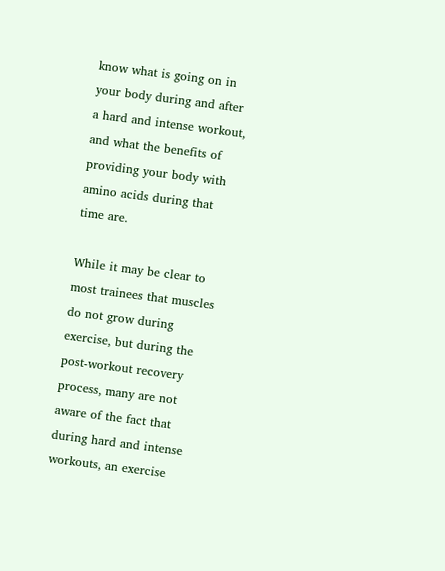know what is going on in your body during and after a hard and intense workout, and what the benefits of providing your body with amino acids during that time are.

While it may be clear to most trainees that muscles do not grow during exercise, but during the post-workout recovery process, many are not aware of the fact that during hard and intense workouts, an exercise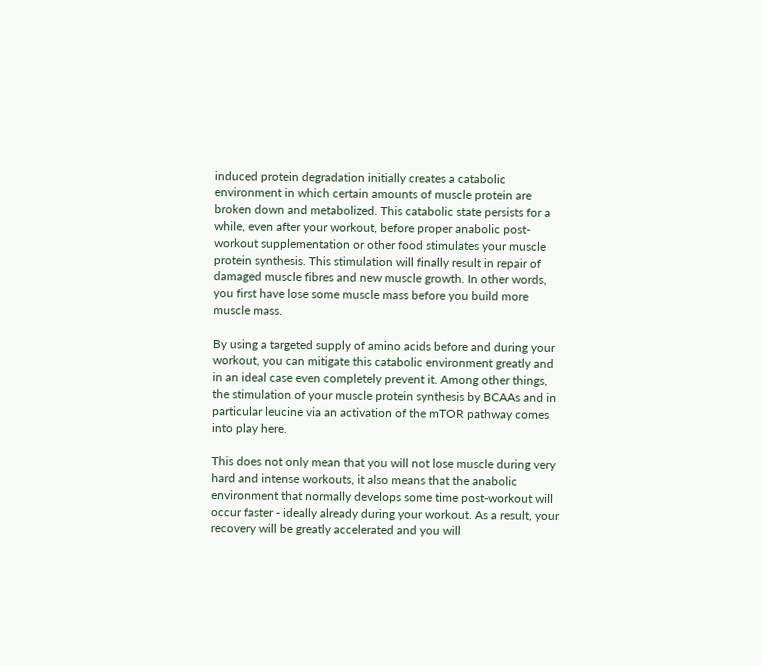induced protein degradation initially creates a catabolic environment in which certain amounts of muscle protein are broken down and metabolized. This catabolic state persists for a while, even after your workout, before proper anabolic post-workout supplementation or other food stimulates your muscle protein synthesis. This stimulation will finally result in repair of damaged muscle fibres and new muscle growth. In other words, you first have lose some muscle mass before you build more muscle mass.

By using a targeted supply of amino acids before and during your workout, you can mitigate this catabolic environment greatly and in an ideal case even completely prevent it. Among other things, the stimulation of your muscle protein synthesis by BCAAs and in particular leucine via an activation of the mTOR pathway comes into play here.

This does not only mean that you will not lose muscle during very hard and intense workouts, it also means that the anabolic environment that normally develops some time post-workout will occur faster - ideally already during your workout. As a result, your recovery will be greatly accelerated and you will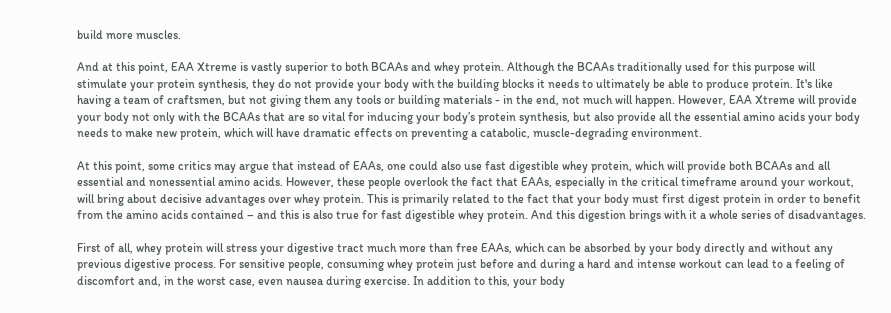build more muscles.

And at this point, EAA Xtreme is vastly superior to both BCAAs and whey protein. Although the BCAAs traditionally used for this purpose will stimulate your protein synthesis, they do not provide your body with the building blocks it needs to ultimately be able to produce protein. It's like having a team of craftsmen, but not giving them any tools or building materials - in the end, not much will happen. However, EAA Xtreme will provide your body not only with the BCAAs that are so vital for inducing your body’s protein synthesis, but also provide all the essential amino acids your body needs to make new protein, which will have dramatic effects on preventing a catabolic, muscle-degrading environment.

At this point, some critics may argue that instead of EAAs, one could also use fast digestible whey protein, which will provide both BCAAs and all essential and nonessential amino acids. However, these people overlook the fact that EAAs, especially in the critical timeframe around your workout, will bring about decisive advantages over whey protein. This is primarily related to the fact that your body must first digest protein in order to benefit from the amino acids contained – and this is also true for fast digestible whey protein. And this digestion brings with it a whole series of disadvantages.

First of all, whey protein will stress your digestive tract much more than free EAAs, which can be absorbed by your body directly and without any previous digestive process. For sensitive people, consuming whey protein just before and during a hard and intense workout can lead to a feeling of discomfort and, in the worst case, even nausea during exercise. In addition to this, your body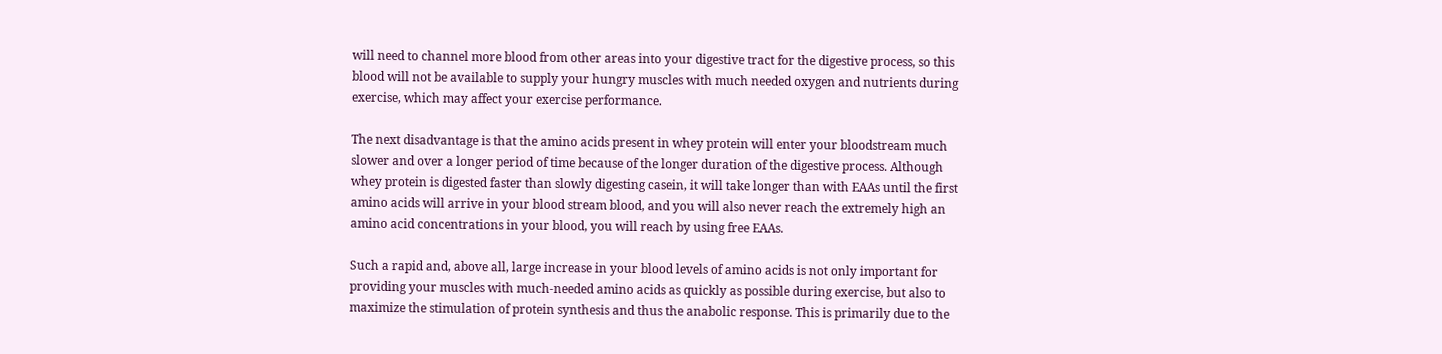will need to channel more blood from other areas into your digestive tract for the digestive process, so this blood will not be available to supply your hungry muscles with much needed oxygen and nutrients during exercise, which may affect your exercise performance.

The next disadvantage is that the amino acids present in whey protein will enter your bloodstream much slower and over a longer period of time because of the longer duration of the digestive process. Although whey protein is digested faster than slowly digesting casein, it will take longer than with EAAs until the first amino acids will arrive in your blood stream blood, and you will also never reach the extremely high an amino acid concentrations in your blood, you will reach by using free EAAs.

Such a rapid and, above all, large increase in your blood levels of amino acids is not only important for providing your muscles with much-needed amino acids as quickly as possible during exercise, but also to maximize the stimulation of protein synthesis and thus the anabolic response. This is primarily due to the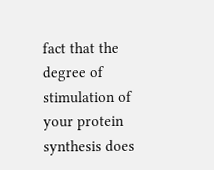fact that the degree of stimulation of your protein synthesis does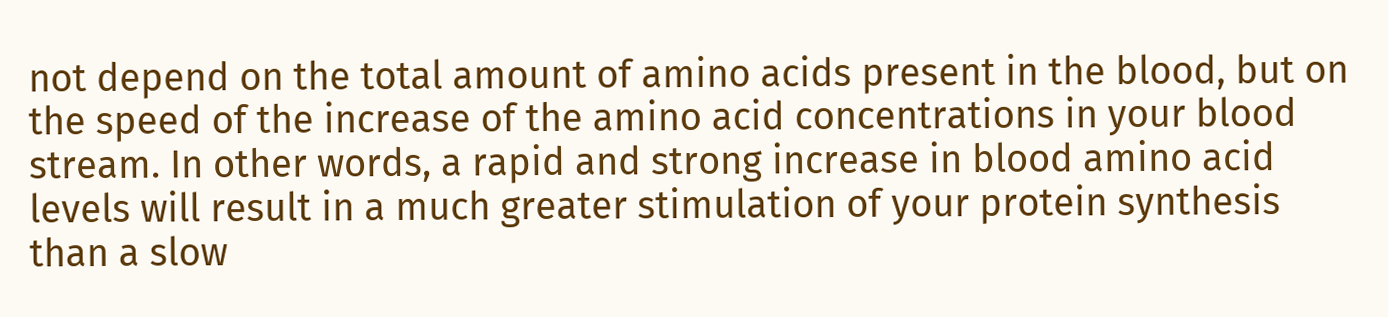not depend on the total amount of amino acids present in the blood, but on the speed of the increase of the amino acid concentrations in your blood stream. In other words, a rapid and strong increase in blood amino acid levels will result in a much greater stimulation of your protein synthesis than a slow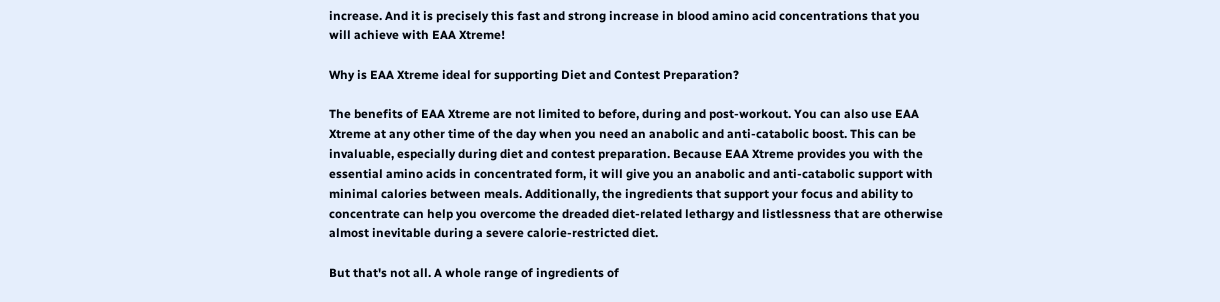increase. And it is precisely this fast and strong increase in blood amino acid concentrations that you will achieve with EAA Xtreme!

Why is EAA Xtreme ideal for supporting Diet and Contest Preparation?

The benefits of EAA Xtreme are not limited to before, during and post-workout. You can also use EAA Xtreme at any other time of the day when you need an anabolic and anti-catabolic boost. This can be invaluable, especially during diet and contest preparation. Because EAA Xtreme provides you with the essential amino acids in concentrated form, it will give you an anabolic and anti-catabolic support with minimal calories between meals. Additionally, the ingredients that support your focus and ability to concentrate can help you overcome the dreaded diet-related lethargy and listlessness that are otherwise almost inevitable during a severe calorie-restricted diet.

But that's not all. A whole range of ingredients of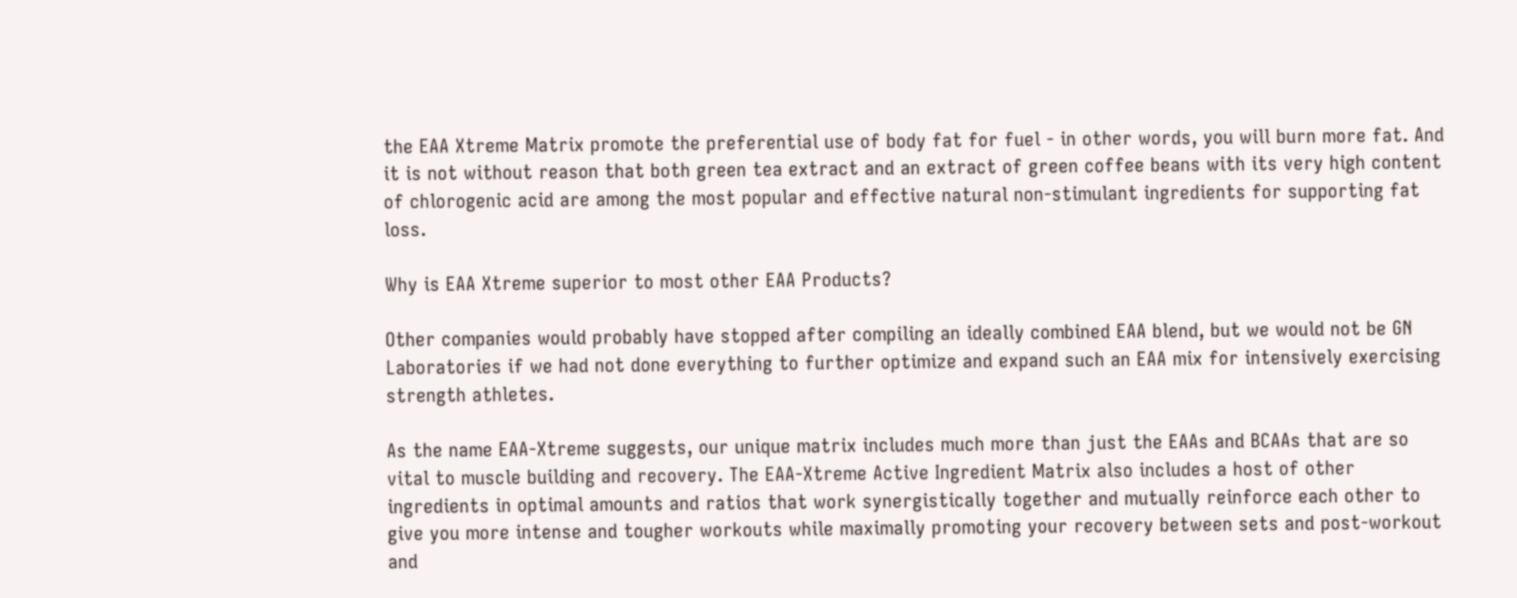the EAA Xtreme Matrix promote the preferential use of body fat for fuel - in other words, you will burn more fat. And it is not without reason that both green tea extract and an extract of green coffee beans with its very high content of chlorogenic acid are among the most popular and effective natural non-stimulant ingredients for supporting fat loss.

Why is EAA Xtreme superior to most other EAA Products?

Other companies would probably have stopped after compiling an ideally combined EAA blend, but we would not be GN Laboratories if we had not done everything to further optimize and expand such an EAA mix for intensively exercising strength athletes.

As the name EAA-Xtreme suggests, our unique matrix includes much more than just the EAAs and BCAAs that are so vital to muscle building and recovery. The EAA-Xtreme Active Ingredient Matrix also includes a host of other ingredients in optimal amounts and ratios that work synergistically together and mutually reinforce each other to give you more intense and tougher workouts while maximally promoting your recovery between sets and post-workout and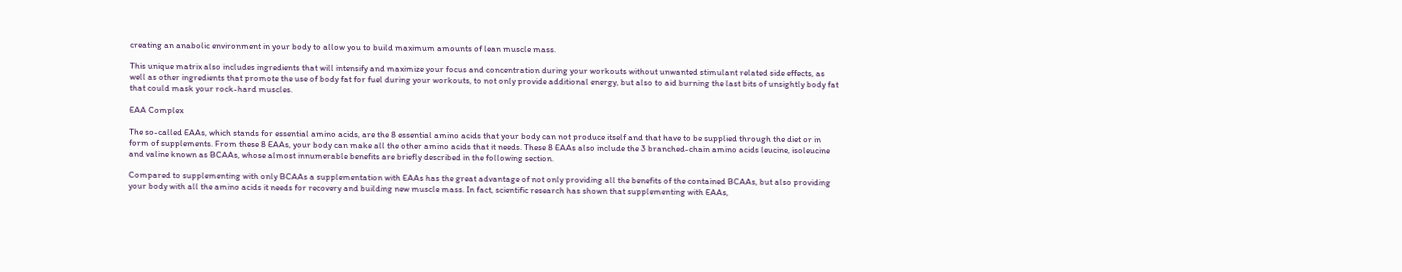creating an anabolic environment in your body to allow you to build maximum amounts of lean muscle mass.

This unique matrix also includes ingredients that will intensify and maximize your focus and concentration during your workouts without unwanted stimulant related side effects, as well as other ingredients that promote the use of body fat for fuel during your workouts, to not only provide additional energy, but also to aid burning the last bits of unsightly body fat that could mask your rock-hard muscles.

EAA Complex

The so-called EAAs, which stands for essential amino acids, are the 8 essential amino acids that your body can not produce itself and that have to be supplied through the diet or in form of supplements. From these 8 EAAs, your body can make all the other amino acids that it needs. These 8 EAAs also include the 3 branched-chain amino acids leucine, isoleucine and valine known as BCAAs, whose almost innumerable benefits are briefly described in the following section.

Compared to supplementing with only BCAAs a supplementation with EAAs has the great advantage of not only providing all the benefits of the contained BCAAs, but also providing your body with all the amino acids it needs for recovery and building new muscle mass. In fact, scientific research has shown that supplementing with EAAs,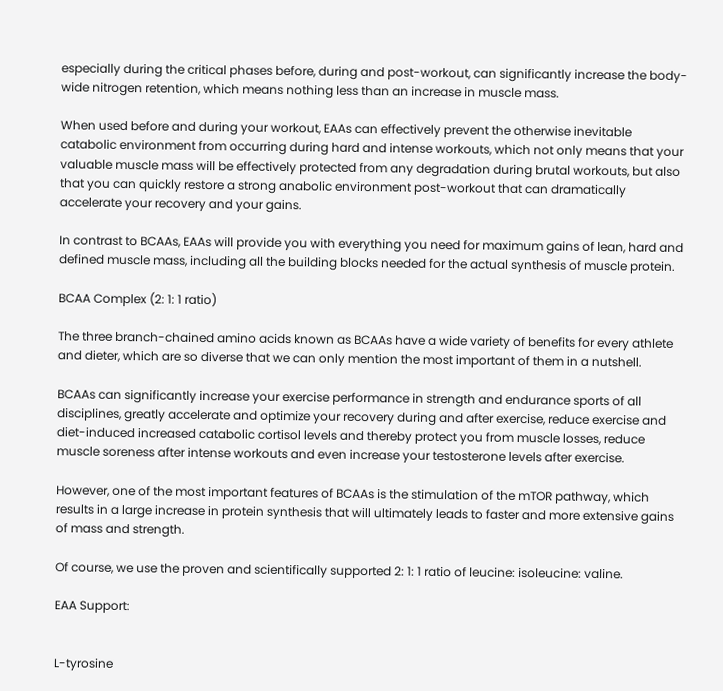especially during the critical phases before, during and post-workout, can significantly increase the body-wide nitrogen retention, which means nothing less than an increase in muscle mass.

When used before and during your workout, EAAs can effectively prevent the otherwise inevitable catabolic environment from occurring during hard and intense workouts, which not only means that your valuable muscle mass will be effectively protected from any degradation during brutal workouts, but also that you can quickly restore a strong anabolic environment post-workout that can dramatically accelerate your recovery and your gains.

In contrast to BCAAs, EAAs will provide you with everything you need for maximum gains of lean, hard and defined muscle mass, including all the building blocks needed for the actual synthesis of muscle protein.

BCAA Complex (2: 1: 1 ratio)

The three branch-chained amino acids known as BCAAs have a wide variety of benefits for every athlete and dieter, which are so diverse that we can only mention the most important of them in a nutshell.

BCAAs can significantly increase your exercise performance in strength and endurance sports of all disciplines, greatly accelerate and optimize your recovery during and after exercise, reduce exercise and diet-induced increased catabolic cortisol levels and thereby protect you from muscle losses, reduce muscle soreness after intense workouts and even increase your testosterone levels after exercise.

However, one of the most important features of BCAAs is the stimulation of the mTOR pathway, which results in a large increase in protein synthesis that will ultimately leads to faster and more extensive gains of mass and strength.

Of course, we use the proven and scientifically supported 2: 1: 1 ratio of leucine: isoleucine: valine.

EAA Support:


L-tyrosine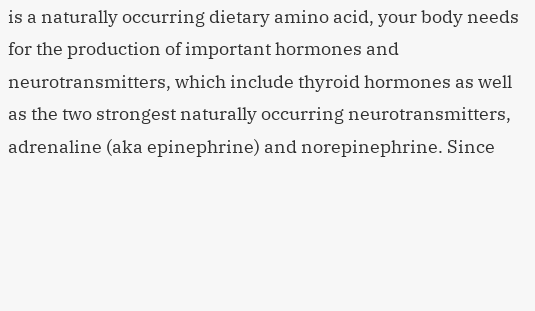is a naturally occurring dietary amino acid, your body needs for the production of important hormones and neurotransmitters, which include thyroid hormones as well as the two strongest naturally occurring neurotransmitters, adrenaline (aka epinephrine) and norepinephrine. Since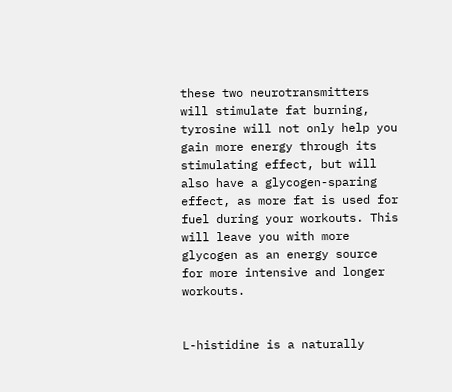these two neurotransmitters will stimulate fat burning, tyrosine will not only help you gain more energy through its stimulating effect, but will also have a glycogen-sparing effect, as more fat is used for fuel during your workouts. This will leave you with more glycogen as an energy source for more intensive and longer workouts.


L-histidine is a naturally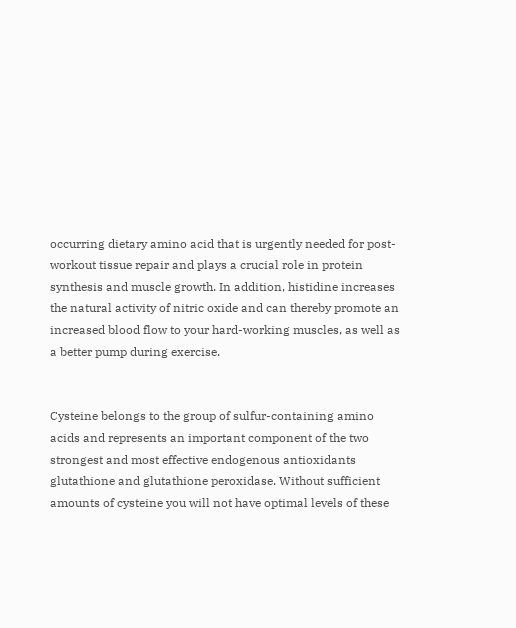occurring dietary amino acid that is urgently needed for post-workout tissue repair and plays a crucial role in protein synthesis and muscle growth. In addition, histidine increases the natural activity of nitric oxide and can thereby promote an increased blood flow to your hard-working muscles, as well as a better pump during exercise.


Cysteine belongs to the group of sulfur-containing amino acids and represents an important component of the two strongest and most effective endogenous antioxidants glutathione and glutathione peroxidase. Without sufficient amounts of cysteine you will not have optimal levels of these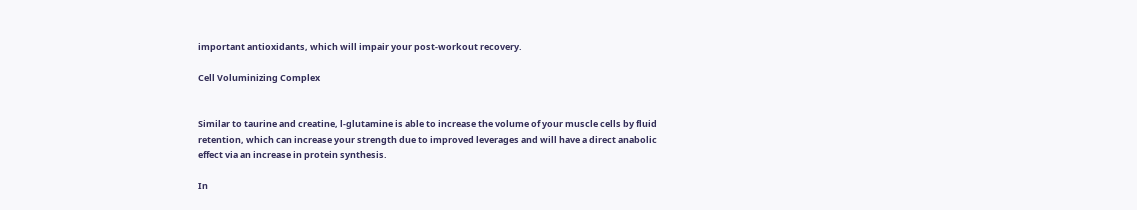important antioxidants, which will impair your post-workout recovery.

Cell Voluminizing Complex


Similar to taurine and creatine, l-glutamine is able to increase the volume of your muscle cells by fluid retention, which can increase your strength due to improved leverages and will have a direct anabolic effect via an increase in protein synthesis.

In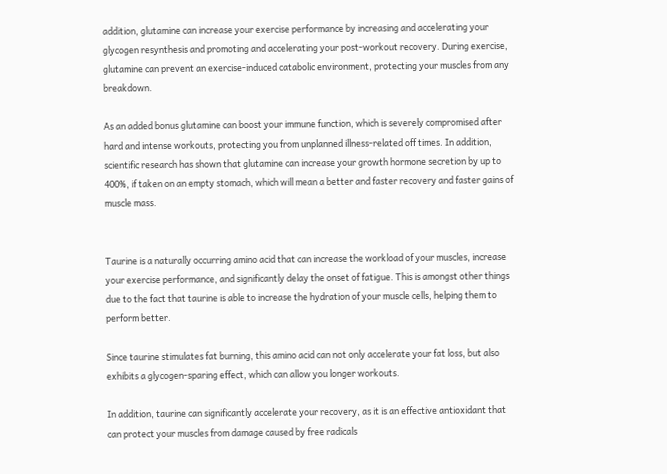addition, glutamine can increase your exercise performance by increasing and accelerating your glycogen resynthesis and promoting and accelerating your post-workout recovery. During exercise, glutamine can prevent an exercise-induced catabolic environment, protecting your muscles from any breakdown.

As an added bonus glutamine can boost your immune function, which is severely compromised after hard and intense workouts, protecting you from unplanned illness-related off times. In addition, scientific research has shown that glutamine can increase your growth hormone secretion by up to 400%, if taken on an empty stomach, which will mean a better and faster recovery and faster gains of muscle mass.


Taurine is a naturally occurring amino acid that can increase the workload of your muscles, increase your exercise performance, and significantly delay the onset of fatigue. This is amongst other things due to the fact that taurine is able to increase the hydration of your muscle cells, helping them to perform better.

Since taurine stimulates fat burning, this amino acid can not only accelerate your fat loss, but also exhibits a glycogen-sparing effect, which can allow you longer workouts.

In addition, taurine can significantly accelerate your recovery, as it is an effective antioxidant that can protect your muscles from damage caused by free radicals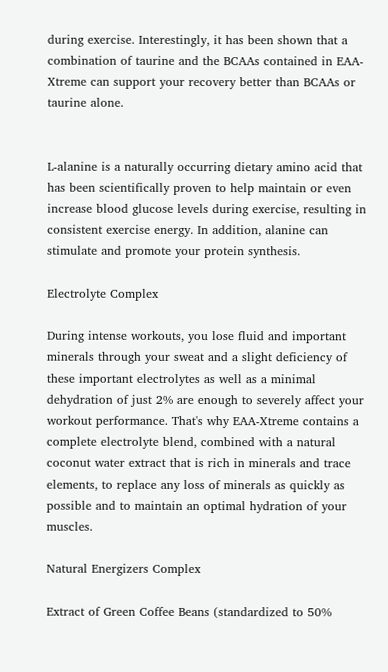during exercise. Interestingly, it has been shown that a combination of taurine and the BCAAs contained in EAA-Xtreme can support your recovery better than BCAAs or taurine alone.


L-alanine is a naturally occurring dietary amino acid that has been scientifically proven to help maintain or even increase blood glucose levels during exercise, resulting in consistent exercise energy. In addition, alanine can stimulate and promote your protein synthesis.

Electrolyte Complex

During intense workouts, you lose fluid and important minerals through your sweat and a slight deficiency of these important electrolytes as well as a minimal dehydration of just 2% are enough to severely affect your workout performance. That's why EAA-Xtreme contains a complete electrolyte blend, combined with a natural coconut water extract that is rich in minerals and trace elements, to replace any loss of minerals as quickly as possible and to maintain an optimal hydration of your muscles.

Natural Energizers Complex

Extract of Green Coffee Beans (standardized to 50%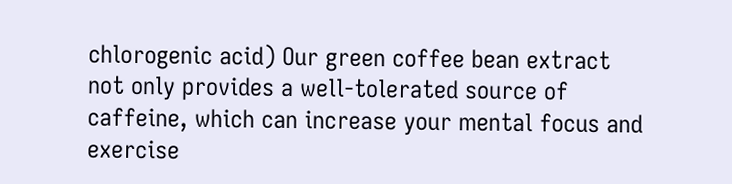chlorogenic acid) Our green coffee bean extract not only provides a well-tolerated source of caffeine, which can increase your mental focus and exercise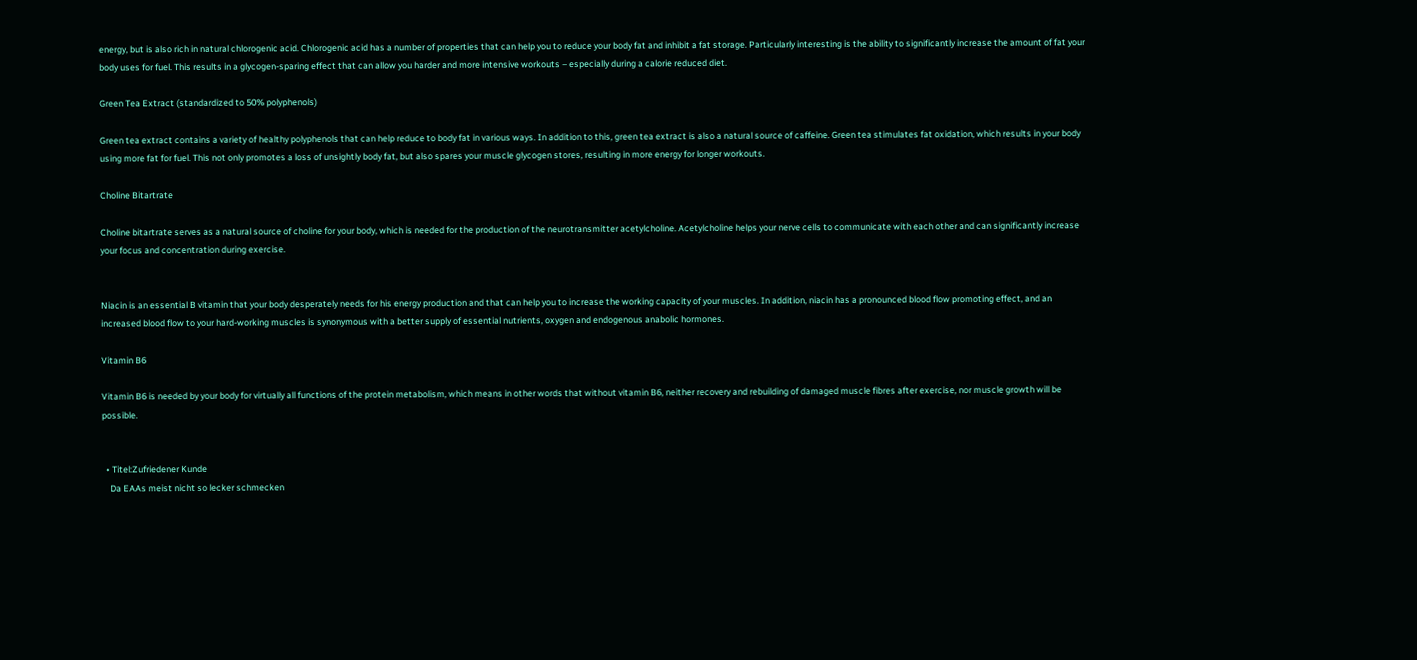energy, but is also rich in natural chlorogenic acid. Chlorogenic acid has a number of properties that can help you to reduce your body fat and inhibit a fat storage. Particularly interesting is the ability to significantly increase the amount of fat your body uses for fuel. This results in a glycogen-sparing effect that can allow you harder and more intensive workouts – especially during a calorie reduced diet.

Green Tea Extract (standardized to 50% polyphenols)

Green tea extract contains a variety of healthy polyphenols that can help reduce to body fat in various ways. In addition to this, green tea extract is also a natural source of caffeine. Green tea stimulates fat oxidation, which results in your body using more fat for fuel. This not only promotes a loss of unsightly body fat, but also spares your muscle glycogen stores, resulting in more energy for longer workouts.

Choline Bitartrate

Choline bitartrate serves as a natural source of choline for your body, which is needed for the production of the neurotransmitter acetylcholine. Acetylcholine helps your nerve cells to communicate with each other and can significantly increase your focus and concentration during exercise.


Niacin is an essential B vitamin that your body desperately needs for his energy production and that can help you to increase the working capacity of your muscles. In addition, niacin has a pronounced blood flow promoting effect, and an increased blood flow to your hard-working muscles is synonymous with a better supply of essential nutrients, oxygen and endogenous anabolic hormones.

Vitamin B6

Vitamin B6 is needed by your body for virtually all functions of the protein metabolism, which means in other words that without vitamin B6, neither recovery and rebuilding of damaged muscle fibres after exercise, nor muscle growth will be possible.


  • Titel:Zufriedener Kunde
    Da EAAs meist nicht so lecker schmecken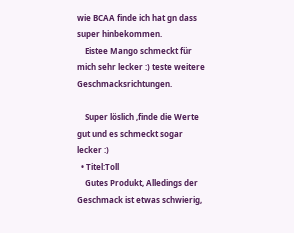wie BCAA finde ich hat gn dass super hinbekommen.
    Eistee Mango schmeckt für mich sehr lecker :) teste weitere Geschmacksrichtungen.

    Super löslich ,finde die Werte gut und es schmeckt sogar lecker :)
  • Titel:Toll
    Gutes Produkt, Alledings der Geschmack ist etwas schwierig,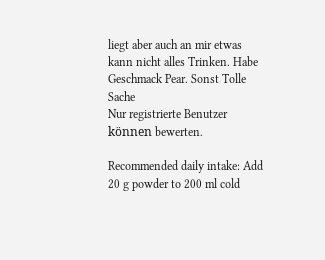liegt aber auch an mir etwas kann nicht alles Trinken. Habe Geschmack Pear. Sonst Tolle Sache
Nur registrierte Benutzer können bewerten.

Recommended daily intake: Add 20 g powder to 200 ml cold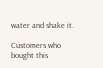water and shake it.

Customers who bought this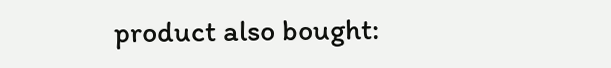product also bought: